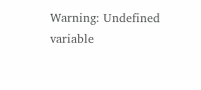Warning: Undefined variable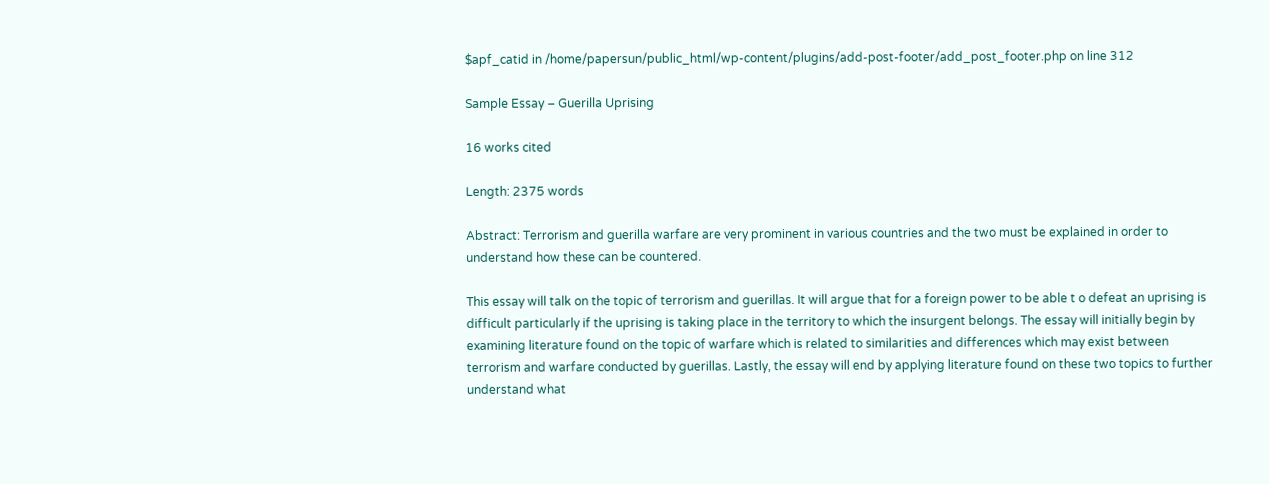$apf_catid in /home/papersun/public_html/wp-content/plugins/add-post-footer/add_post_footer.php on line 312

Sample Essay – Guerilla Uprising

16 works cited

Length: 2375 words

Abstract: Terrorism and guerilla warfare are very prominent in various countries and the two must be explained in order to understand how these can be countered.

This essay will talk on the topic of terrorism and guerillas. It will argue that for a foreign power to be able t o defeat an uprising is difficult particularly if the uprising is taking place in the territory to which the insurgent belongs. The essay will initially begin by examining literature found on the topic of warfare which is related to similarities and differences which may exist between terrorism and warfare conducted by guerillas. Lastly, the essay will end by applying literature found on these two topics to further understand what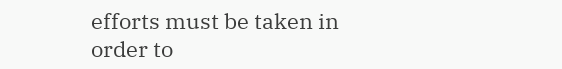efforts must be taken in order to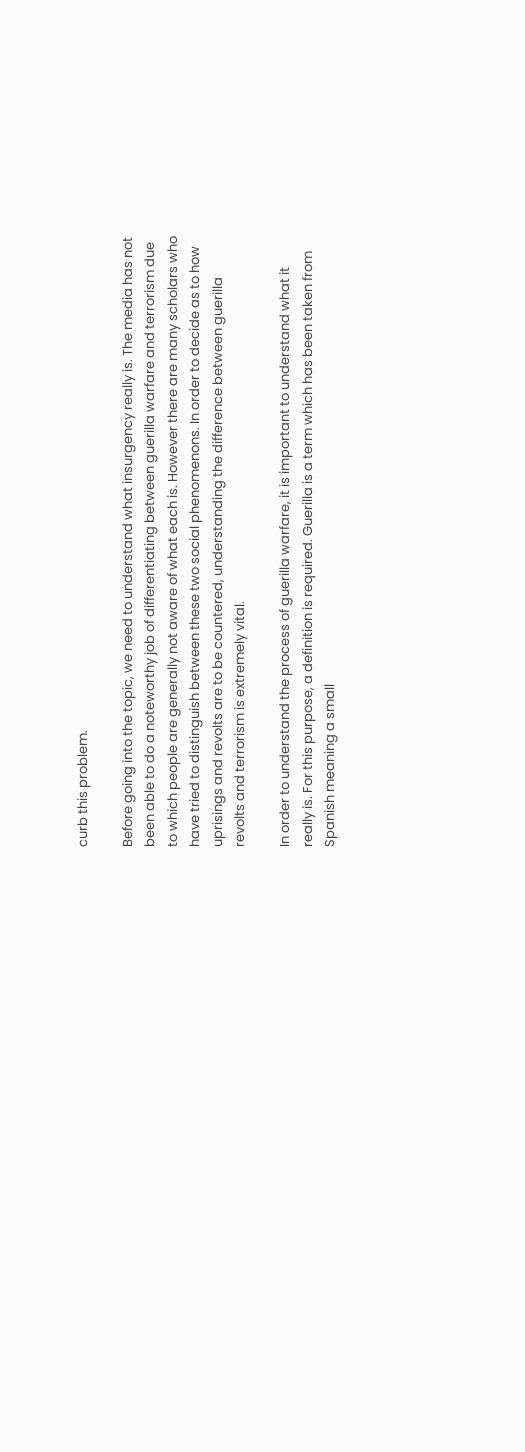curb this problem.

Before going into the topic, we need to understand what insurgency really is. The media has not been able to do a noteworthy job of differentiating between guerilla warfare and terrorism due to which people are generally not aware of what each is. However there are many scholars who have tried to distinguish between these two social phenomenons. In order to decide as to how uprisings and revolts are to be countered, understanding the difference between guerilla revolts and terrorism is extremely vital.

In order to understand the process of guerilla warfare, it is important to understand what it really is. For this purpose, a definition is required. Guerilla is a term which has been taken from Spanish meaning a small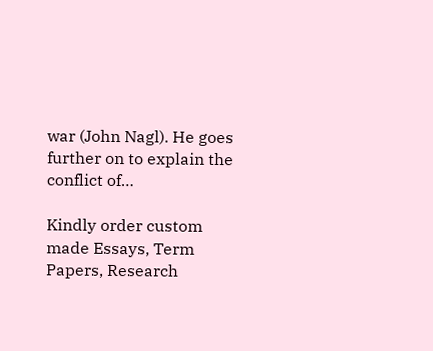war (John Nagl). He goes further on to explain the conflict of…

Kindly order custom made Essays, Term Papers, Research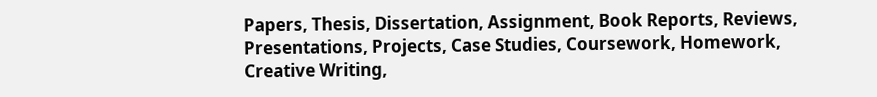Papers, Thesis, Dissertation, Assignment, Book Reports, Reviews, Presentations, Projects, Case Studies, Coursework, Homework, Creative Writing,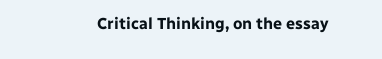Critical Thinking, on the essay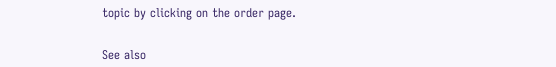topic by clicking on the order page.


See also